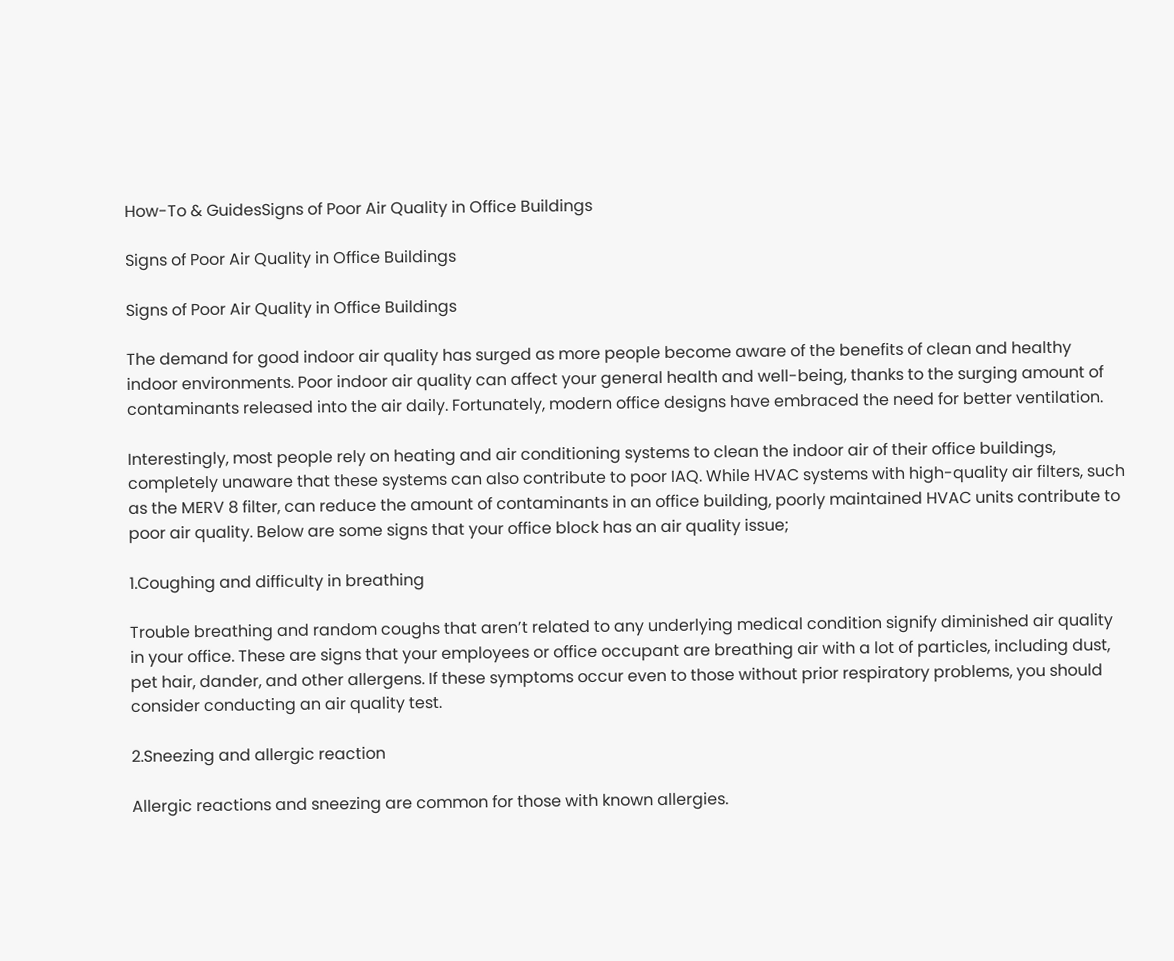How-To & GuidesSigns of Poor Air Quality in Office Buildings

Signs of Poor Air Quality in Office Buildings

Signs of Poor Air Quality in Office Buildings

The demand for good indoor air quality has surged as more people become aware of the benefits of clean and healthy indoor environments. Poor indoor air quality can affect your general health and well-being, thanks to the surging amount of contaminants released into the air daily. Fortunately, modern office designs have embraced the need for better ventilation.

Interestingly, most people rely on heating and air conditioning systems to clean the indoor air of their office buildings, completely unaware that these systems can also contribute to poor IAQ. While HVAC systems with high-quality air filters, such as the MERV 8 filter, can reduce the amount of contaminants in an office building, poorly maintained HVAC units contribute to poor air quality. Below are some signs that your office block has an air quality issue;

1.Coughing and difficulty in breathing

Trouble breathing and random coughs that aren’t related to any underlying medical condition signify diminished air quality in your office. These are signs that your employees or office occupant are breathing air with a lot of particles, including dust, pet hair, dander, and other allergens. If these symptoms occur even to those without prior respiratory problems, you should consider conducting an air quality test.

2.Sneezing and allergic reaction

Allergic reactions and sneezing are common for those with known allergies.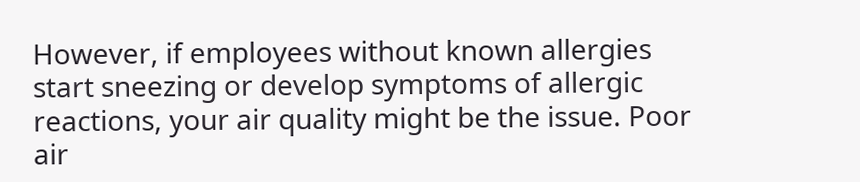However, if employees without known allergies start sneezing or develop symptoms of allergic reactions, your air quality might be the issue. Poor air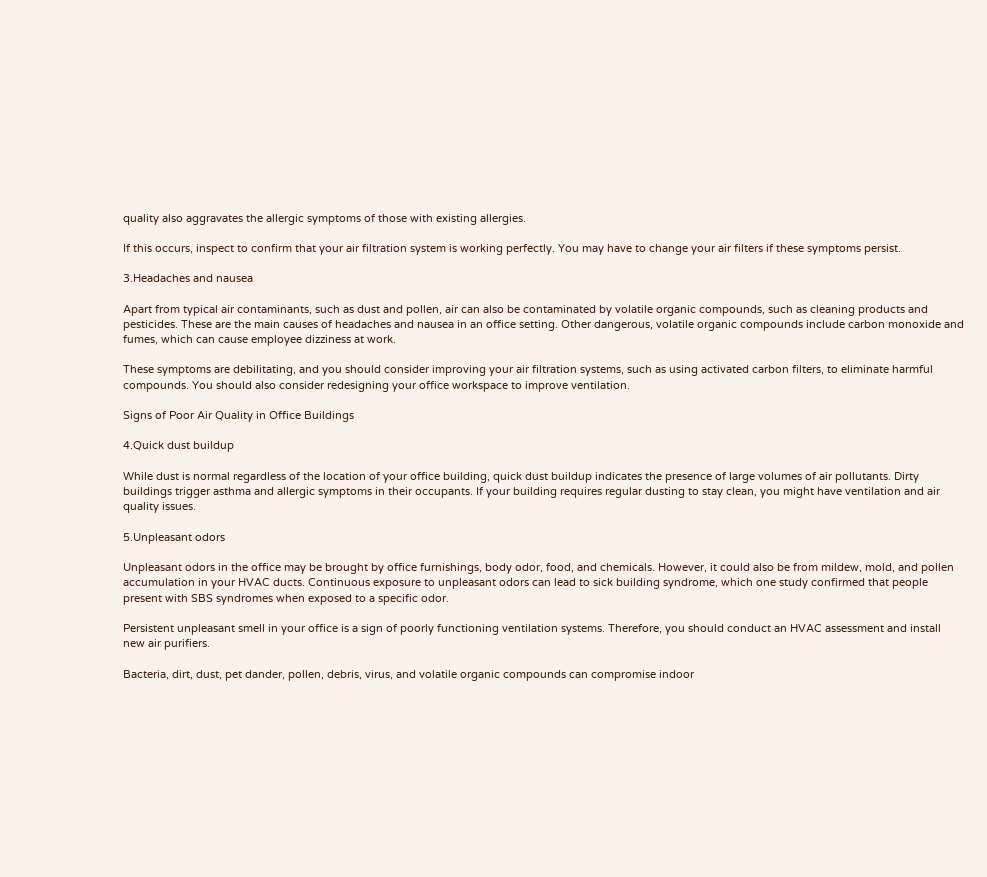quality also aggravates the allergic symptoms of those with existing allergies.

If this occurs, inspect to confirm that your air filtration system is working perfectly. You may have to change your air filters if these symptoms persist.

3.Headaches and nausea

Apart from typical air contaminants, such as dust and pollen, air can also be contaminated by volatile organic compounds, such as cleaning products and pesticides. These are the main causes of headaches and nausea in an office setting. Other dangerous, volatile organic compounds include carbon monoxide and fumes, which can cause employee dizziness at work.

These symptoms are debilitating, and you should consider improving your air filtration systems, such as using activated carbon filters, to eliminate harmful compounds. You should also consider redesigning your office workspace to improve ventilation.

Signs of Poor Air Quality in Office Buildings

4.Quick dust buildup

While dust is normal regardless of the location of your office building, quick dust buildup indicates the presence of large volumes of air pollutants. Dirty buildings trigger asthma and allergic symptoms in their occupants. If your building requires regular dusting to stay clean, you might have ventilation and air quality issues.

5.Unpleasant odors

Unpleasant odors in the office may be brought by office furnishings, body odor, food, and chemicals. However, it could also be from mildew, mold, and pollen accumulation in your HVAC ducts. Continuous exposure to unpleasant odors can lead to sick building syndrome, which one study confirmed that people present with SBS syndromes when exposed to a specific odor.

Persistent unpleasant smell in your office is a sign of poorly functioning ventilation systems. Therefore, you should conduct an HVAC assessment and install new air purifiers.

Bacteria, dirt, dust, pet dander, pollen, debris, virus, and volatile organic compounds can compromise indoor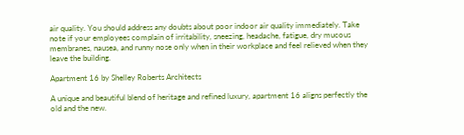air quality. You should address any doubts about poor indoor air quality immediately. Take note if your employees complain of irritability, sneezing, headache, fatigue, dry mucous membranes, nausea, and runny nose only when in their workplace and feel relieved when they leave the building.

Apartment 16 by Shelley Roberts Architects

A unique and beautiful blend of heritage and refined luxury, apartment 16 aligns perfectly the old and the new.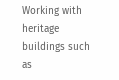Working with heritage buildings such as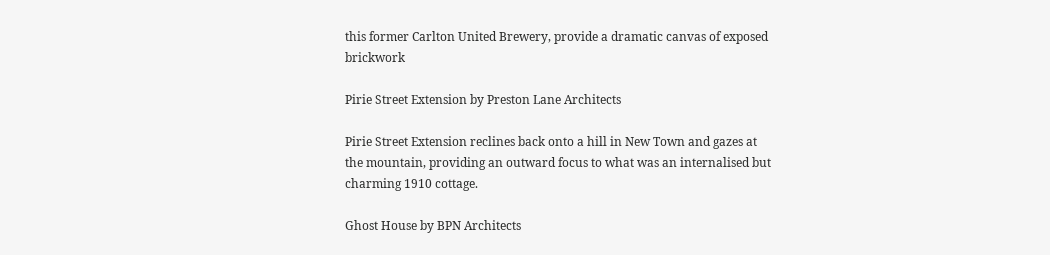this former Carlton United Brewery, provide a dramatic canvas of exposed brickwork

Pirie Street Extension by Preston Lane Architects

Pirie Street Extension reclines back onto a hill in New Town and gazes at the mountain, providing an outward focus to what was an internalised but charming 1910 cottage.

Ghost House by BPN Architects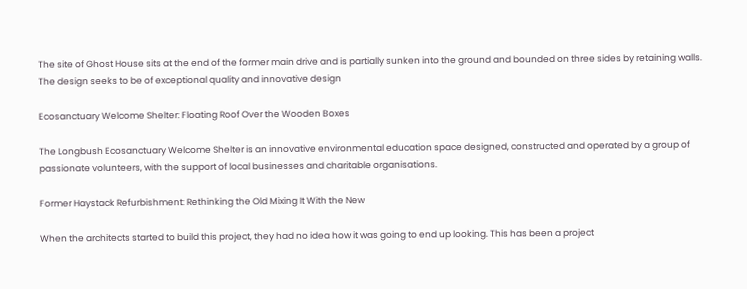The site of Ghost House sits at the end of the former main drive and is partially sunken into the ground and bounded on three sides by retaining walls. The design seeks to be of exceptional quality and innovative design

Ecosanctuary Welcome Shelter: Floating Roof Over the Wooden Boxes

The Longbush Ecosanctuary Welcome Shelter is an innovative environmental education space designed, constructed and operated by a group of passionate volunteers, with the support of local businesses and charitable organisations.

Former Haystack Refurbishment: Rethinking the Old Mixing It With the New

When the architects started to build this project, they had no idea how it was going to end up looking. This has been a project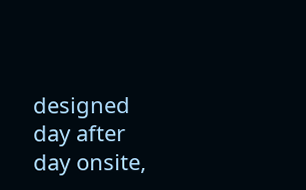designed day after day onsite,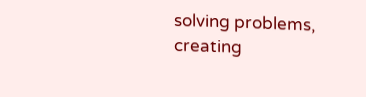solving problems, creating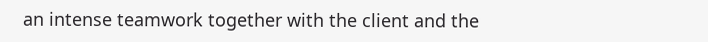an intense teamwork together with the client and the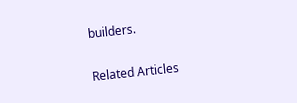builders.

Related Articles